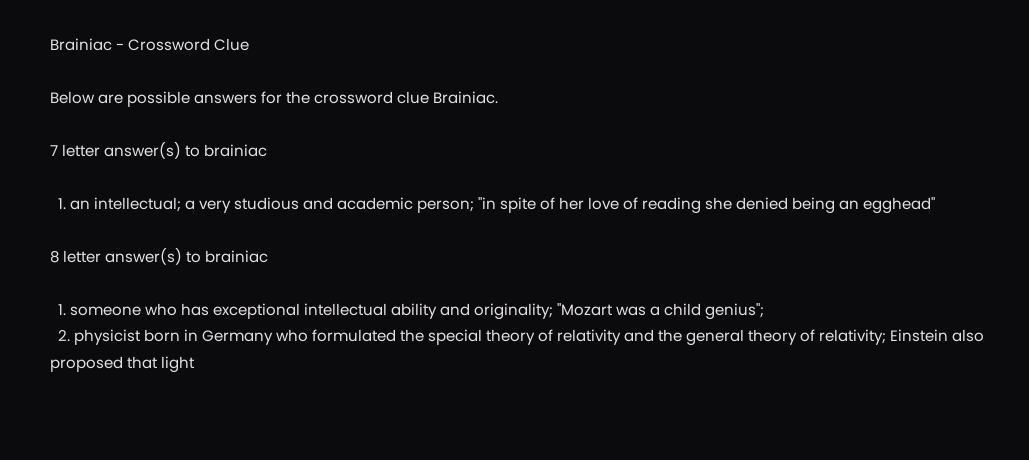Brainiac - Crossword Clue

Below are possible answers for the crossword clue Brainiac.

7 letter answer(s) to brainiac

  1. an intellectual; a very studious and academic person; "in spite of her love of reading she denied being an egghead"

8 letter answer(s) to brainiac

  1. someone who has exceptional intellectual ability and originality; "Mozart was a child genius";
  2. physicist born in Germany who formulated the special theory of relativity and the general theory of relativity; Einstein also proposed that light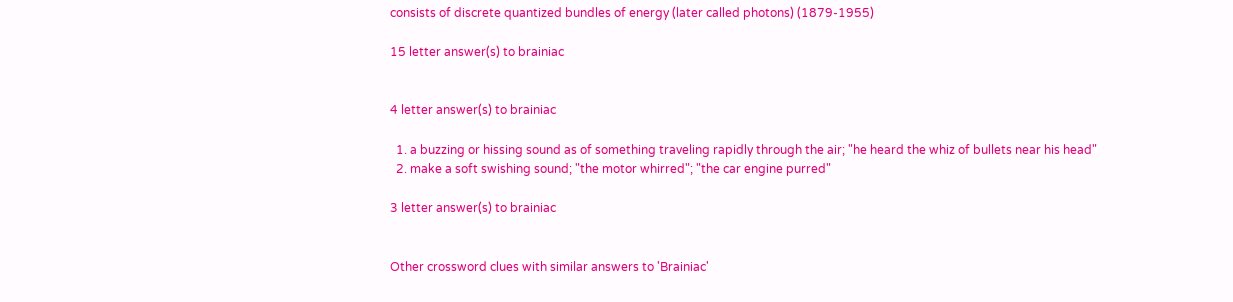consists of discrete quantized bundles of energy (later called photons) (1879-1955)

15 letter answer(s) to brainiac


4 letter answer(s) to brainiac

  1. a buzzing or hissing sound as of something traveling rapidly through the air; "he heard the whiz of bullets near his head"
  2. make a soft swishing sound; "the motor whirred"; "the car engine purred"

3 letter answer(s) to brainiac


Other crossword clues with similar answers to 'Brainiac'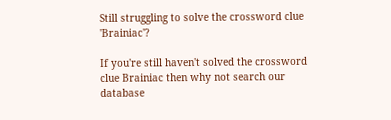Still struggling to solve the crossword clue 'Brainiac'?

If you're still haven't solved the crossword clue Brainiac then why not search our database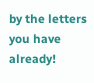by the letters you have already!